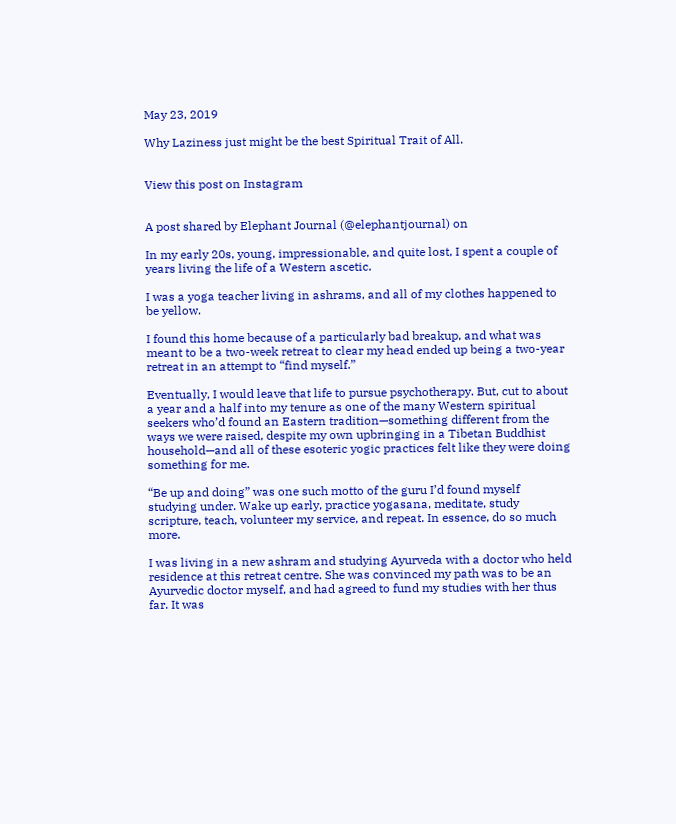May 23, 2019

Why Laziness just might be the best Spiritual Trait of All.


View this post on Instagram


A post shared by Elephant Journal (@elephantjournal) on

In my early 20s, young, impressionable, and quite lost, I spent a couple of years living the life of a Western ascetic.

I was a yoga teacher living in ashrams, and all of my clothes happened to be yellow.

I found this home because of a particularly bad breakup, and what was meant to be a two-week retreat to clear my head ended up being a two-year retreat in an attempt to “find myself.”

Eventually, I would leave that life to pursue psychotherapy. But, cut to about a year and a half into my tenure as one of the many Western spiritual seekers who’d found an Eastern tradition—something different from the ways we were raised, despite my own upbringing in a Tibetan Buddhist household—and all of these esoteric yogic practices felt like they were doing something for me.

“Be up and doing” was one such motto of the guru I’d found myself studying under. Wake up early, practice yogasana, meditate, study scripture, teach, volunteer my service, and repeat. In essence, do so much more.

I was living in a new ashram and studying Ayurveda with a doctor who held residence at this retreat centre. She was convinced my path was to be an Ayurvedic doctor myself, and had agreed to fund my studies with her thus far. It was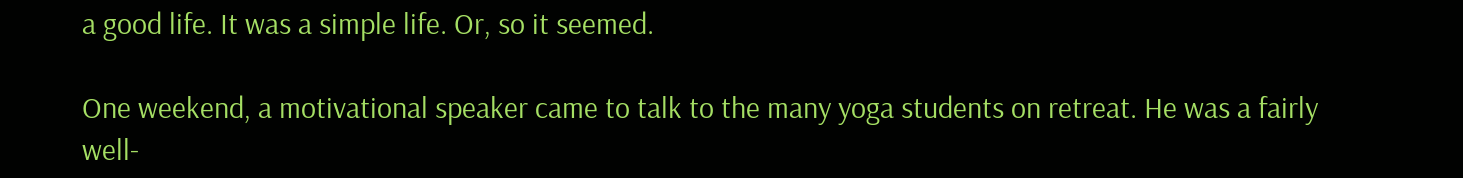a good life. It was a simple life. Or, so it seemed.

One weekend, a motivational speaker came to talk to the many yoga students on retreat. He was a fairly well-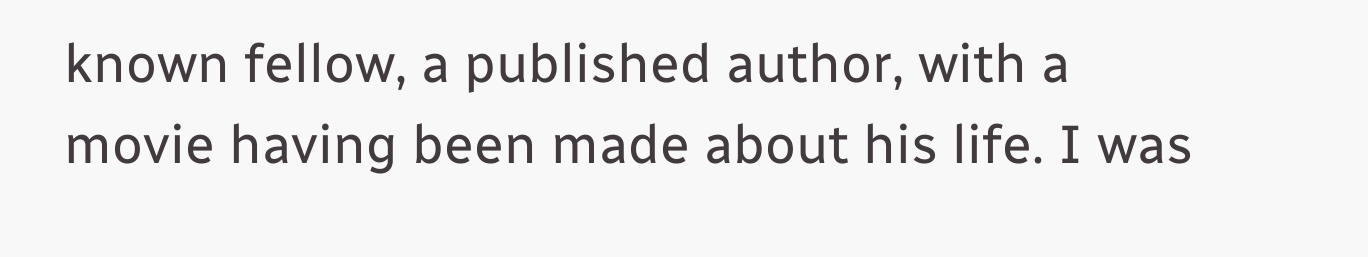known fellow, a published author, with a movie having been made about his life. I was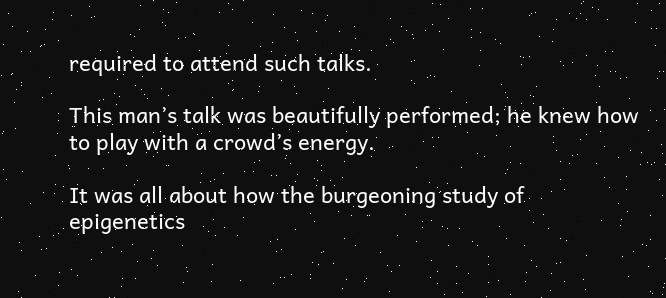required to attend such talks.

This man’s talk was beautifully performed; he knew how to play with a crowd’s energy.

It was all about how the burgeoning study of epigenetics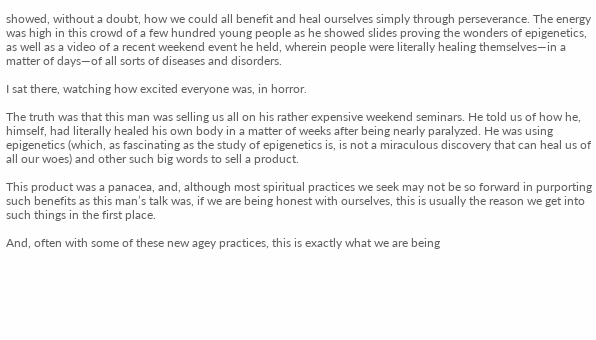showed, without a doubt, how we could all benefit and heal ourselves simply through perseverance. The energy was high in this crowd of a few hundred young people as he showed slides proving the wonders of epigenetics, as well as a video of a recent weekend event he held, wherein people were literally healing themselves—in a matter of days—of all sorts of diseases and disorders.

I sat there, watching how excited everyone was, in horror.

The truth was that this man was selling us all on his rather expensive weekend seminars. He told us of how he, himself, had literally healed his own body in a matter of weeks after being nearly paralyzed. He was using epigenetics (which, as fascinating as the study of epigenetics is, is not a miraculous discovery that can heal us of all our woes) and other such big words to sell a product.

This product was a panacea, and, although most spiritual practices we seek may not be so forward in purporting such benefits as this man’s talk was, if we are being honest with ourselves, this is usually the reason we get into such things in the first place.

And, often with some of these new agey practices, this is exactly what we are being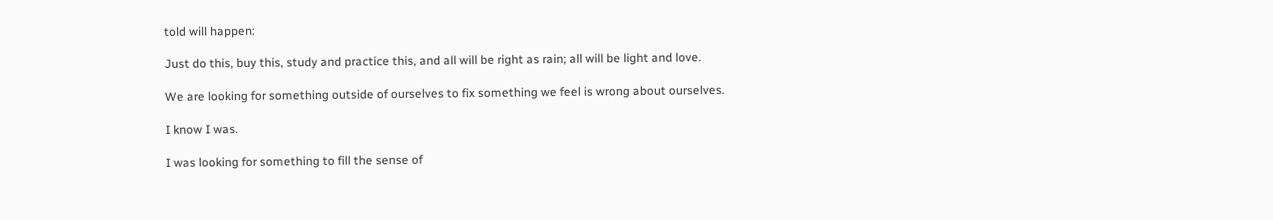told will happen:

Just do this, buy this, study and practice this, and all will be right as rain; all will be light and love.

We are looking for something outside of ourselves to fix something we feel is wrong about ourselves.

I know I was.

I was looking for something to fill the sense of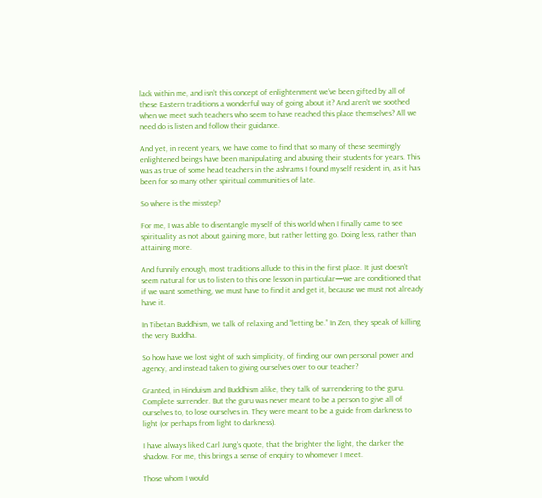lack within me, and isn’t this concept of enlightenment we’ve been gifted by all of these Eastern traditions a wonderful way of going about it? And aren’t we soothed when we meet such teachers who seem to have reached this place themselves? All we need do is listen and follow their guidance.

And yet, in recent years, we have come to find that so many of these seemingly enlightened beings have been manipulating and abusing their students for years. This was as true of some head teachers in the ashrams I found myself resident in, as it has been for so many other spiritual communities of late.

So where is the misstep?

For me, I was able to disentangle myself of this world when I finally came to see spirituality as not about gaining more, but rather letting go. Doing less, rather than attaining more.

And funnily enough, most traditions allude to this in the first place. It just doesn’t seem natural for us to listen to this one lesson in particular—we are conditioned that if we want something, we must have to find it and get it, because we must not already have it.

In Tibetan Buddhism, we talk of relaxing and “letting be.” In Zen, they speak of killing the very Buddha.

So how have we lost sight of such simplicity, of finding our own personal power and agency, and instead taken to giving ourselves over to our teacher?

Granted, in Hinduism and Buddhism alike, they talk of surrendering to the guru. Complete surrender. But the guru was never meant to be a person to give all of ourselves to, to lose ourselves in. They were meant to be a guide from darkness to light (or perhaps from light to darkness).

I have always liked Carl Jung’s quote, that the brighter the light, the darker the shadow. For me, this brings a sense of enquiry to whomever I meet.

Those whom I would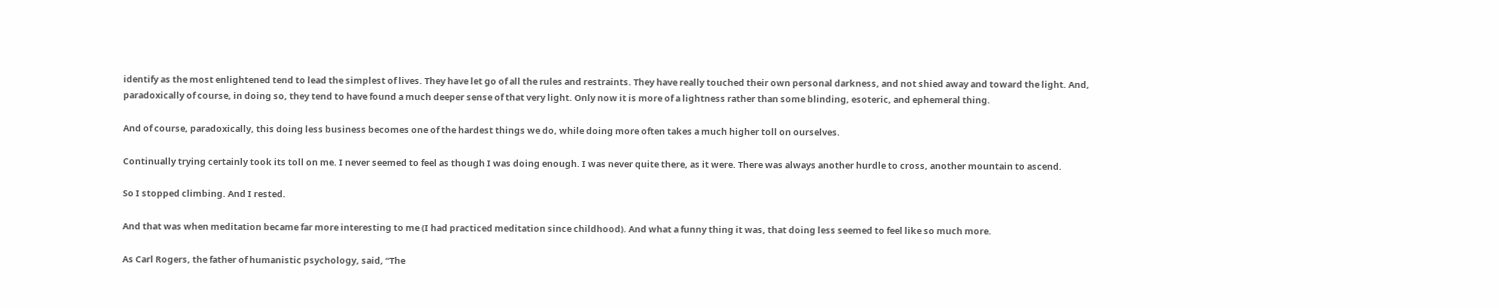identify as the most enlightened tend to lead the simplest of lives. They have let go of all the rules and restraints. They have really touched their own personal darkness, and not shied away and toward the light. And, paradoxically of course, in doing so, they tend to have found a much deeper sense of that very light. Only now it is more of a lightness rather than some blinding, esoteric, and ephemeral thing.

And of course, paradoxically, this doing less business becomes one of the hardest things we do, while doing more often takes a much higher toll on ourselves.

Continually trying certainly took its toll on me. I never seemed to feel as though I was doing enough. I was never quite there, as it were. There was always another hurdle to cross, another mountain to ascend.

So I stopped climbing. And I rested.

And that was when meditation became far more interesting to me (I had practiced meditation since childhood). And what a funny thing it was, that doing less seemed to feel like so much more.

As Carl Rogers, the father of humanistic psychology, said, “The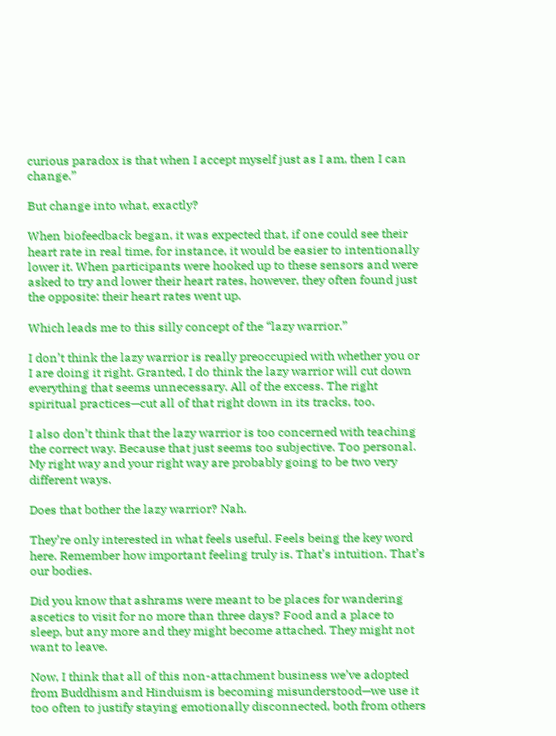curious paradox is that when I accept myself just as I am, then I can change.”

But change into what, exactly?

When biofeedback began, it was expected that, if one could see their heart rate in real time, for instance, it would be easier to intentionally lower it. When participants were hooked up to these sensors and were asked to try and lower their heart rates, however, they often found just the opposite: their heart rates went up.

Which leads me to this silly concept of the “lazy warrior.”

I don’t think the lazy warrior is really preoccupied with whether you or I are doing it right. Granted, I do think the lazy warrior will cut down everything that seems unnecessary. All of the excess. The right spiritual practices—cut all of that right down in its tracks, too.

I also don’t think that the lazy warrior is too concerned with teaching the correct way. Because that just seems too subjective. Too personal. My right way and your right way are probably going to be two very different ways.

Does that bother the lazy warrior? Nah.

They’re only interested in what feels useful. Feels being the key word here. Remember how important feeling truly is. That’s intuition. That’s our bodies.

Did you know that ashrams were meant to be places for wandering ascetics to visit for no more than three days? Food and a place to sleep, but any more and they might become attached. They might not want to leave.

Now, I think that all of this non-attachment business we’ve adopted from Buddhism and Hinduism is becoming misunderstood—we use it too often to justify staying emotionally disconnected, both from others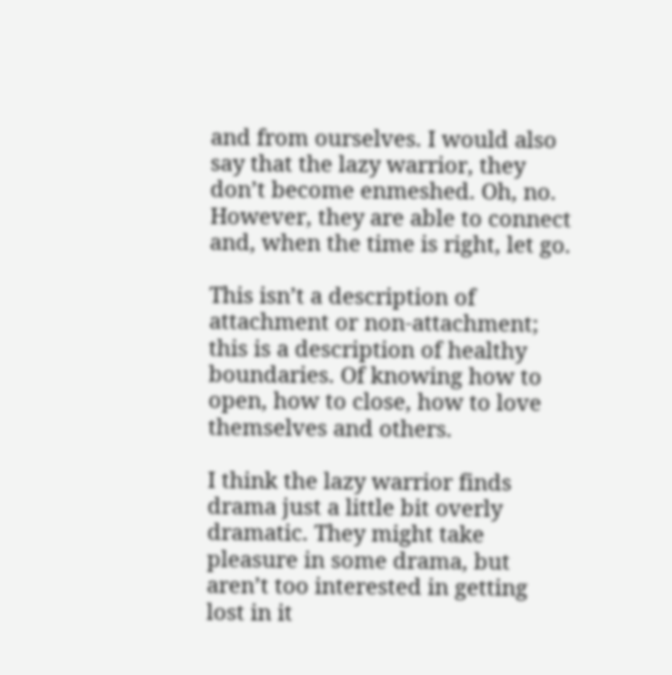and from ourselves. I would also say that the lazy warrior, they don’t become enmeshed. Oh, no. However, they are able to connect and, when the time is right, let go.

This isn’t a description of attachment or non-attachment; this is a description of healthy boundaries. Of knowing how to open, how to close, how to love themselves and others.

I think the lazy warrior finds drama just a little bit overly dramatic. They might take pleasure in some drama, but aren’t too interested in getting lost in it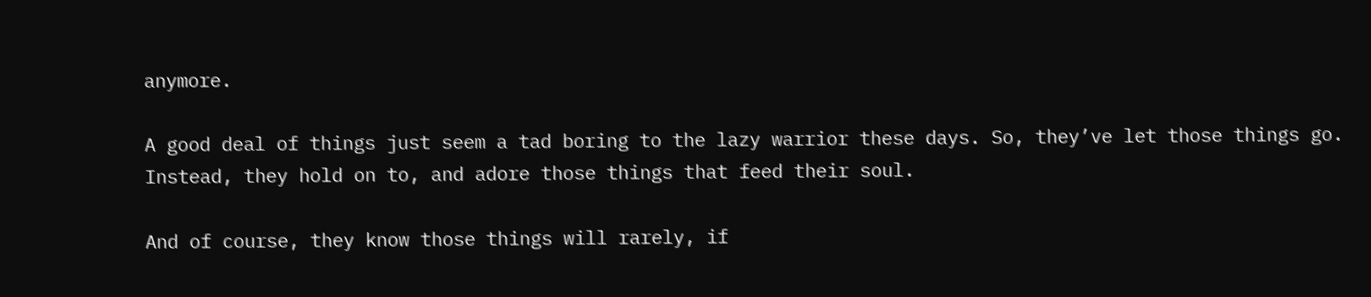anymore.

A good deal of things just seem a tad boring to the lazy warrior these days. So, they’ve let those things go. Instead, they hold on to, and adore those things that feed their soul.

And of course, they know those things will rarely, if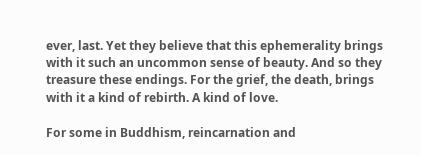ever, last. Yet they believe that this ephemerality brings with it such an uncommon sense of beauty. And so they treasure these endings. For the grief, the death, brings with it a kind of rebirth. A kind of love.

For some in Buddhism, reincarnation and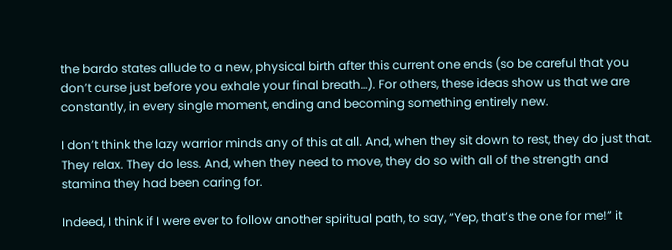the bardo states allude to a new, physical birth after this current one ends (so be careful that you don’t curse just before you exhale your final breath…). For others, these ideas show us that we are constantly, in every single moment, ending and becoming something entirely new.

I don’t think the lazy warrior minds any of this at all. And, when they sit down to rest, they do just that. They relax. They do less. And, when they need to move, they do so with all of the strength and stamina they had been caring for.

Indeed, I think if I were ever to follow another spiritual path, to say, “Yep, that’s the one for me!” it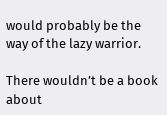would probably be the way of the lazy warrior.

There wouldn’t be a book about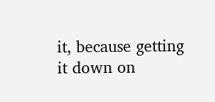it, because getting it down on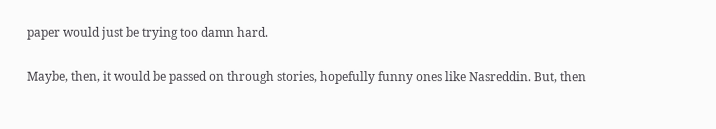paper would just be trying too damn hard.

Maybe, then, it would be passed on through stories, hopefully funny ones like Nasreddin. But, then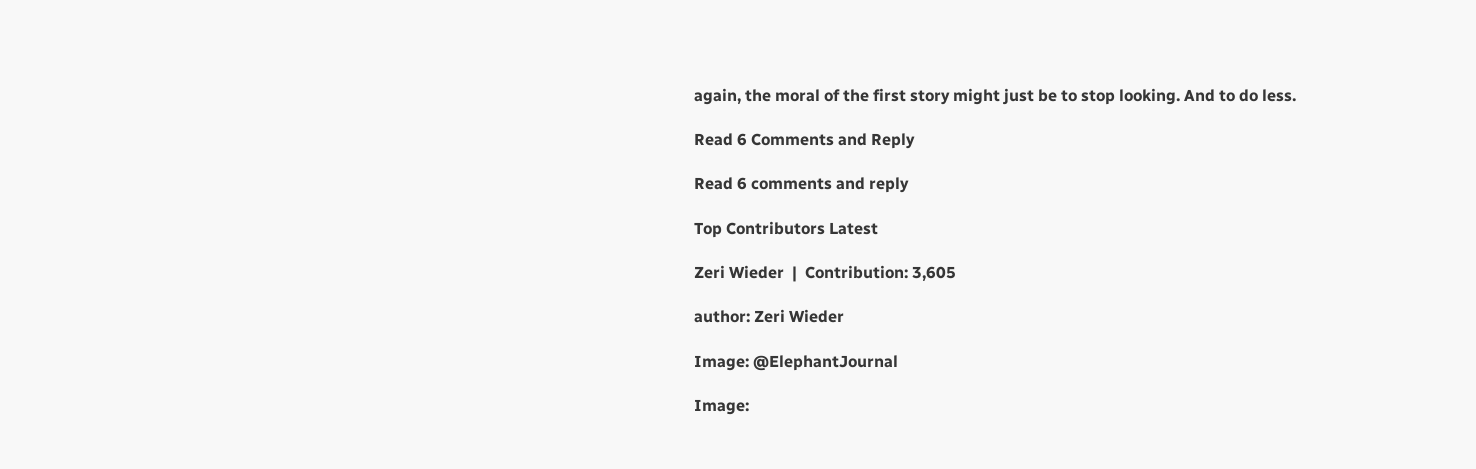again, the moral of the first story might just be to stop looking. And to do less.

Read 6 Comments and Reply

Read 6 comments and reply

Top Contributors Latest

Zeri Wieder  |  Contribution: 3,605

author: Zeri Wieder

Image: @ElephantJournal

Image: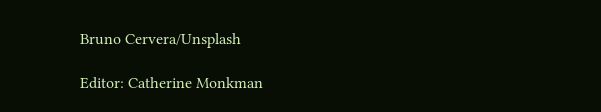Bruno Cervera/Unsplash

Editor: Catherine Monkman